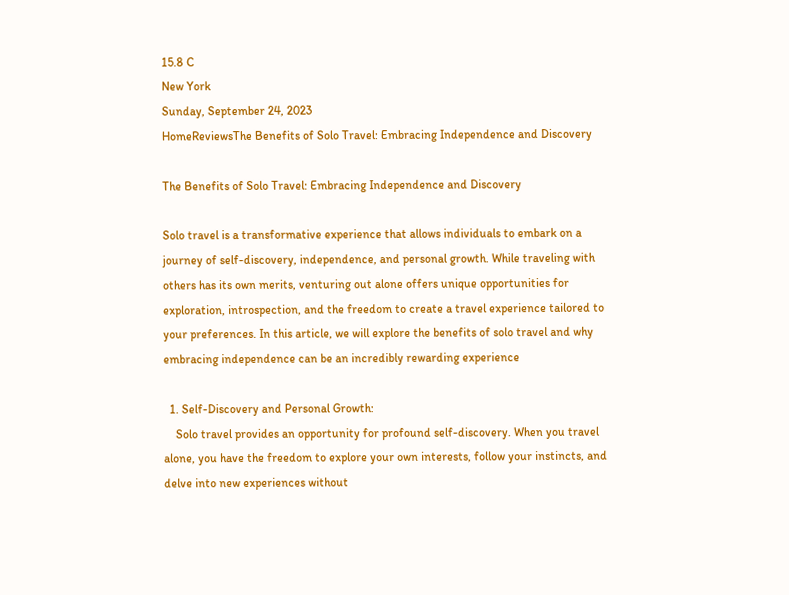15.8 C
New York
Sunday, September 24, 2023
HomeReviewsThe Benefits of Solo Travel: Embracing Independence and Discovery

The Benefits of Solo Travel: Embracing Independence and Discovery

Solo travel is a transformative experience that allows individuals to embark on a journey of self-discovery, independence, and personal growth. While traveling with others has its own merits, venturing out alone offers unique opportunities for exploration, introspection, and the freedom to create a travel experience tailored to your preferences. In this article, we will explore the benefits of solo travel and why embracing independence can be an incredibly rewarding experience

  1. Self-Discovery and Personal Growth:
    Solo travel provides an opportunity for profound self-discovery. When you travel alone, you have the freedom to explore your own interests, follow your instincts, and delve into new experiences without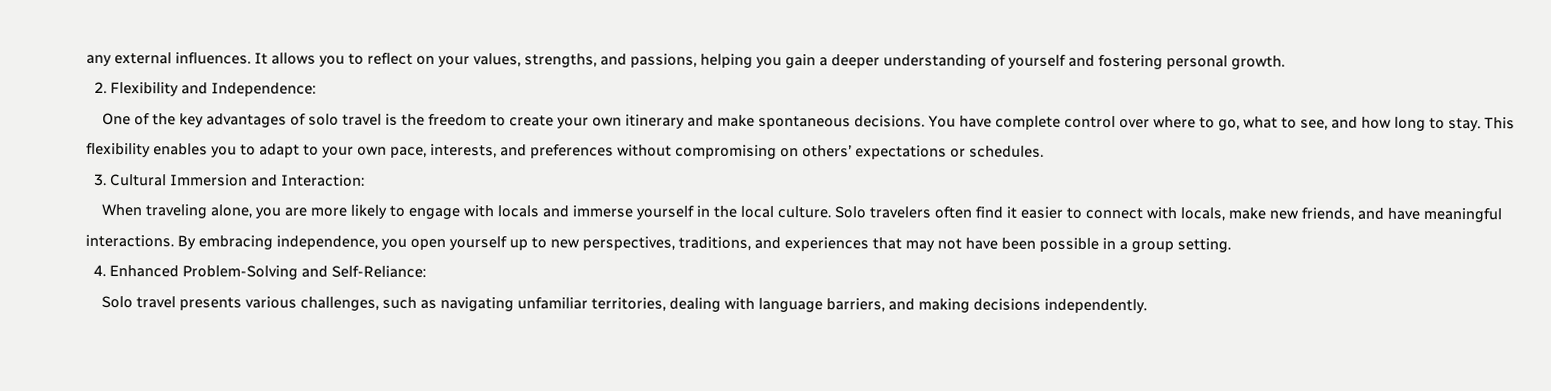any external influences. It allows you to reflect on your values, strengths, and passions, helping you gain a deeper understanding of yourself and fostering personal growth.
  2. Flexibility and Independence:
    One of the key advantages of solo travel is the freedom to create your own itinerary and make spontaneous decisions. You have complete control over where to go, what to see, and how long to stay. This flexibility enables you to adapt to your own pace, interests, and preferences without compromising on others’ expectations or schedules.
  3. Cultural Immersion and Interaction:
    When traveling alone, you are more likely to engage with locals and immerse yourself in the local culture. Solo travelers often find it easier to connect with locals, make new friends, and have meaningful interactions. By embracing independence, you open yourself up to new perspectives, traditions, and experiences that may not have been possible in a group setting.
  4. Enhanced Problem-Solving and Self-Reliance:
    Solo travel presents various challenges, such as navigating unfamiliar territories, dealing with language barriers, and making decisions independently.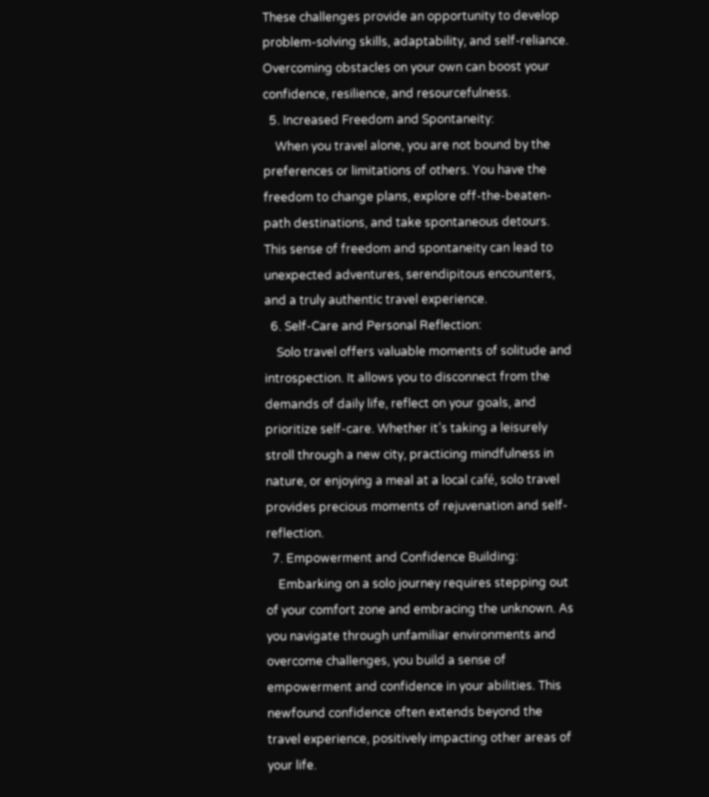These challenges provide an opportunity to develop problem-solving skills, adaptability, and self-reliance. Overcoming obstacles on your own can boost your confidence, resilience, and resourcefulness.
  5. Increased Freedom and Spontaneity:
    When you travel alone, you are not bound by the preferences or limitations of others. You have the freedom to change plans, explore off-the-beaten-path destinations, and take spontaneous detours. This sense of freedom and spontaneity can lead to unexpected adventures, serendipitous encounters, and a truly authentic travel experience.
  6. Self-Care and Personal Reflection:
    Solo travel offers valuable moments of solitude and introspection. It allows you to disconnect from the demands of daily life, reflect on your goals, and prioritize self-care. Whether it’s taking a leisurely stroll through a new city, practicing mindfulness in nature, or enjoying a meal at a local café, solo travel provides precious moments of rejuvenation and self-reflection.
  7. Empowerment and Confidence Building:
    Embarking on a solo journey requires stepping out of your comfort zone and embracing the unknown. As you navigate through unfamiliar environments and overcome challenges, you build a sense of empowerment and confidence in your abilities. This newfound confidence often extends beyond the travel experience, positively impacting other areas of your life.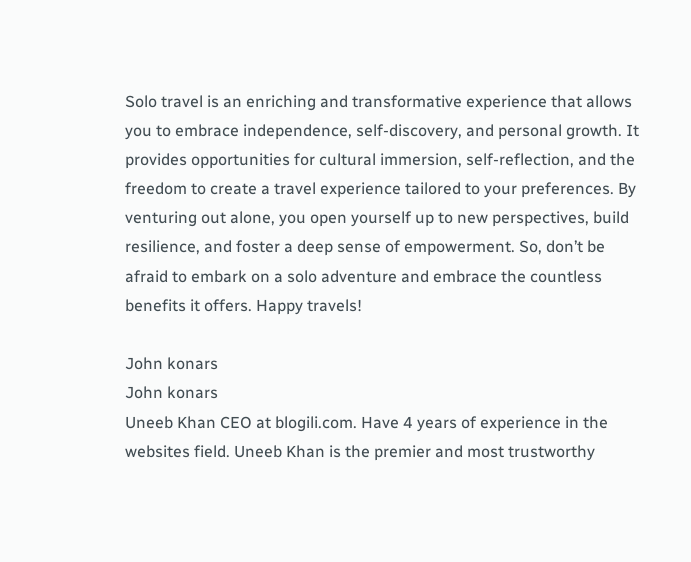Solo travel is an enriching and transformative experience that allows you to embrace independence, self-discovery, and personal growth. It provides opportunities for cultural immersion, self-reflection, and the freedom to create a travel experience tailored to your preferences. By venturing out alone, you open yourself up to new perspectives, build resilience, and foster a deep sense of empowerment. So, don’t be afraid to embark on a solo adventure and embrace the countless benefits it offers. Happy travels!

John konars
John konars
Uneeb Khan CEO at blogili.com. Have 4 years of experience in the websites field. Uneeb Khan is the premier and most trustworthy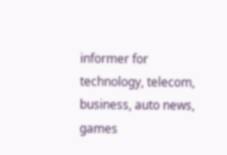informer for technology, telecom, business, auto news, games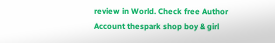review in World. Check free Author Account thespark shop boy & girl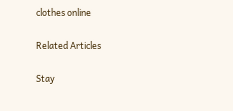clothes online

Related Articles

Stay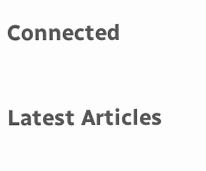Connected


Latest Articles